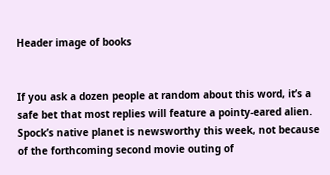Header image of books


If you ask a dozen people at random about this word, it’s a safe bet that most replies will feature a pointy-eared alien. Spock’s native planet is newsworthy this week, not because of the forthcoming second movie outing of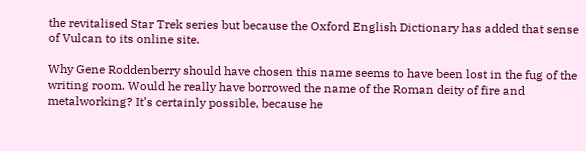the revitalised Star Trek series but because the Oxford English Dictionary has added that sense of Vulcan to its online site.

Why Gene Roddenberry should have chosen this name seems to have been lost in the fug of the writing room. Would he really have borrowed the name of the Roman deity of fire and metalworking? It’s certainly possible, because he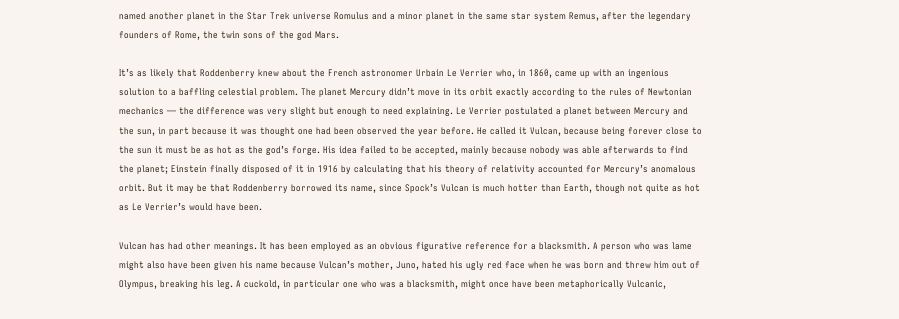named another planet in the Star Trek universe Romulus and a minor planet in the same star system Remus, after the legendary founders of Rome, the twin sons of the god Mars.

It’s as likely that Roddenberry knew about the French astronomer Urbain Le Verrier who, in 1860, came up with an ingenious solution to a baffling celestial problem. The planet Mercury didn’t move in its orbit exactly according to the rules of Newtonian mechanics — the difference was very slight but enough to need explaining. Le Verrier postulated a planet between Mercury and the sun, in part because it was thought one had been observed the year before. He called it Vulcan, because being forever close to the sun it must be as hot as the god’s forge. His idea failed to be accepted, mainly because nobody was able afterwards to find the planet; Einstein finally disposed of it in 1916 by calculating that his theory of relativity accounted for Mercury’s anomalous orbit. But it may be that Roddenberry borrowed its name, since Spock’s Vulcan is much hotter than Earth, though not quite as hot as Le Verrier’s would have been.

Vulcan has had other meanings. It has been employed as an obvious figurative reference for a blacksmith. A person who was lame might also have been given his name because Vulcan’s mother, Juno, hated his ugly red face when he was born and threw him out of Olympus, breaking his leg. A cuckold, in particular one who was a blacksmith, might once have been metaphorically Vulcanic,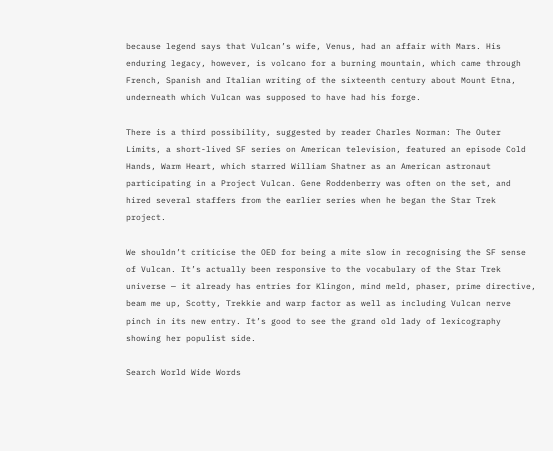because legend says that Vulcan’s wife, Venus, had an affair with Mars. His enduring legacy, however, is volcano for a burning mountain, which came through French, Spanish and Italian writing of the sixteenth century about Mount Etna, underneath which Vulcan was supposed to have had his forge.

There is a third possibility, suggested by reader Charles Norman: The Outer Limits, a short-lived SF series on American television, featured an episode Cold Hands, Warm Heart, which starred William Shatner as an American astronaut participating in a Project Vulcan. Gene Roddenberry was often on the set, and hired several staffers from the earlier series when he began the Star Trek project.

We shouldn’t criticise the OED for being a mite slow in recognising the SF sense of Vulcan. It’s actually been responsive to the vocabulary of the Star Trek universe — it already has entries for Klingon, mind meld, phaser, prime directive, beam me up, Scotty, Trekkie and warp factor as well as including Vulcan nerve pinch in its new entry. It’s good to see the grand old lady of lexicography showing her populist side.

Search World Wide Words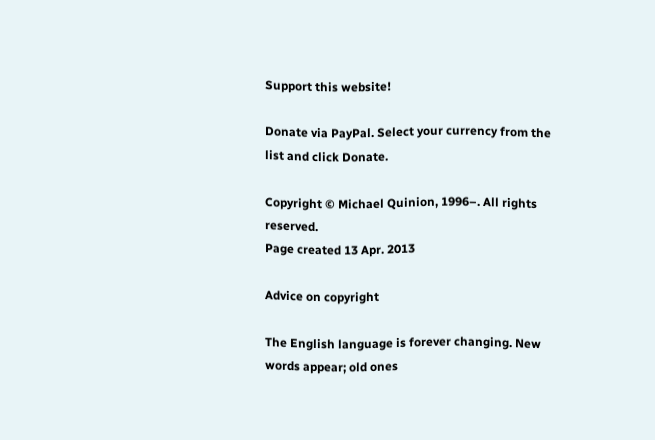Support this website!

Donate via PayPal. Select your currency from the list and click Donate.

Copyright © Michael Quinion, 1996–. All rights reserved.
Page created 13 Apr. 2013

Advice on copyright

The English language is forever changing. New words appear; old ones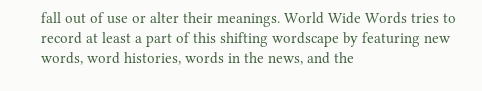fall out of use or alter their meanings. World Wide Words tries to record at least a part of this shifting wordscape by featuring new words, word histories, words in the news, and the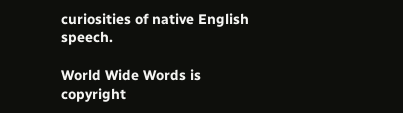curiosities of native English speech.

World Wide Words is copyright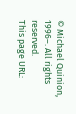© Michael Quinion, 1996–. All rights reserved.
This page URL: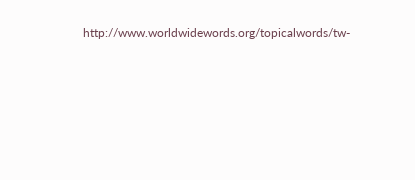http://www.worldwidewords.org/topicalwords/tw-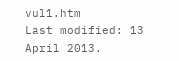vul1.htm
Last modified: 13 April 2013.